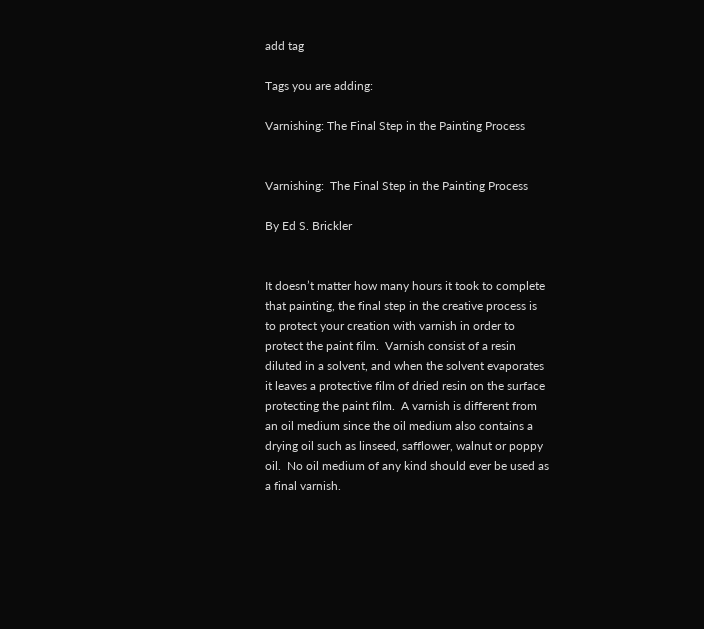add tag

Tags you are adding:

Varnishing: The Final Step in the Painting Process


Varnishing:  The Final Step in the Painting Process

By Ed S. Brickler


It doesn’t matter how many hours it took to complete that painting, the final step in the creative process is to protect your creation with varnish in order to protect the paint film.  Varnish consist of a resin diluted in a solvent, and when the solvent evaporates it leaves a protective film of dried resin on the surface protecting the paint film.  A varnish is different from an oil medium since the oil medium also contains a drying oil such as linseed, safflower, walnut or poppy oil.  No oil medium of any kind should ever be used as a final varnish.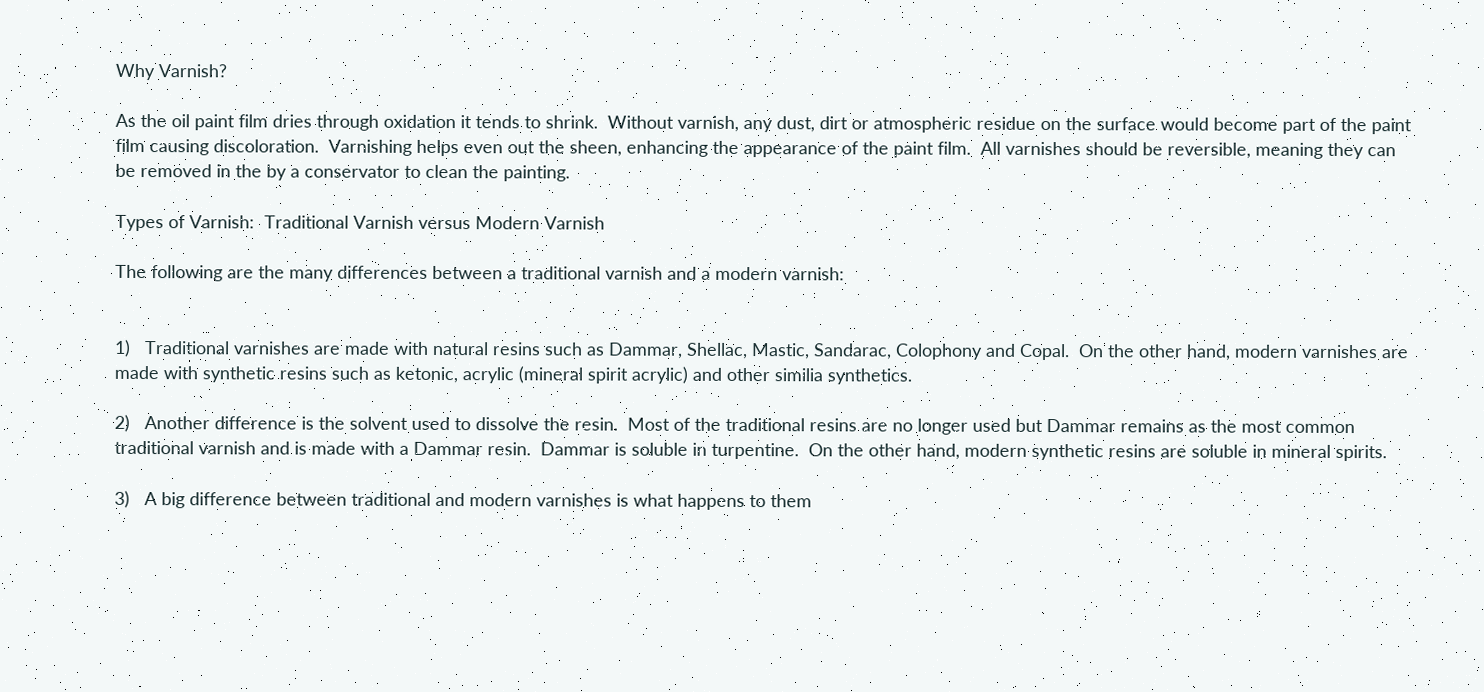Why Varnish?

As the oil paint film dries through oxidation it tends to shrink.  Without varnish, any dust, dirt or atmospheric residue on the surface would become part of the paint film causing discoloration.  Varnishing helps even out the sheen, enhancing the appearance of the paint film.  All varnishes should be reversible, meaning they can be removed in the by a conservator to clean the painting.

Types of Varnish:  Traditional Varnish versus Modern Varnish

The following are the many differences between a traditional varnish and a modern varnish:


1)   Traditional varnishes are made with natural resins such as Dammar, Shellac, Mastic, Sandarac, Colophony and Copal.  On the other hand, modern varnishes are made with synthetic resins such as ketonic, acrylic (mineral spirit acrylic) and other similia synthetics.

2)   Another difference is the solvent used to dissolve the resin.  Most of the traditional resins are no longer used but Dammar remains as the most common traditional varnish and is made with a Dammar resin.  Dammar is soluble in turpentine.  On the other hand, modern synthetic resins are soluble in mineral spirits.

3)   A big difference between traditional and modern varnishes is what happens to them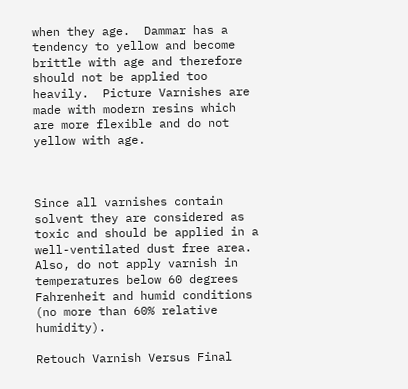when they age.  Dammar has a tendency to yellow and become brittle with age and therefore should not be applied too heavily.  Picture Varnishes are made with modern resins which are more flexible and do not yellow with age.



Since all varnishes contain solvent they are considered as toxic and should be applied in a well-ventilated dust free area.   Also, do not apply varnish in temperatures below 60 degrees Fahrenheit and humid conditions (no more than 60% relative humidity).

Retouch Varnish Versus Final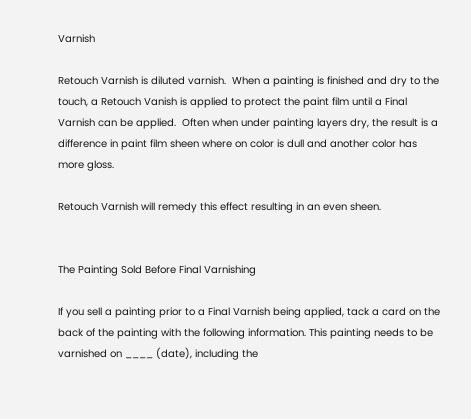Varnish

Retouch Varnish is diluted varnish.  When a painting is finished and dry to the touch, a Retouch Vanish is applied to protect the paint film until a Final Varnish can be applied.  Often when under painting layers dry, the result is a difference in paint film sheen where on color is dull and another color has more gloss.

Retouch Varnish will remedy this effect resulting in an even sheen.


The Painting Sold Before Final Varnishing

If you sell a painting prior to a Final Varnish being applied, tack a card on the back of the painting with the following information. This painting needs to be varnished on ____ (date), including the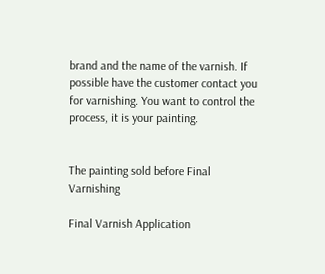brand and the name of the varnish. If possible have the customer contact you for varnishing. You want to control the process, it is your painting.


The painting sold before Final Varnishing

Final Varnish Application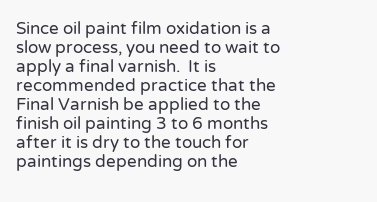Since oil paint film oxidation is a slow process, you need to wait to apply a final varnish.  It is recommended practice that the Final Varnish be applied to the finish oil painting 3 to 6 months after it is dry to the touch for paintings depending on the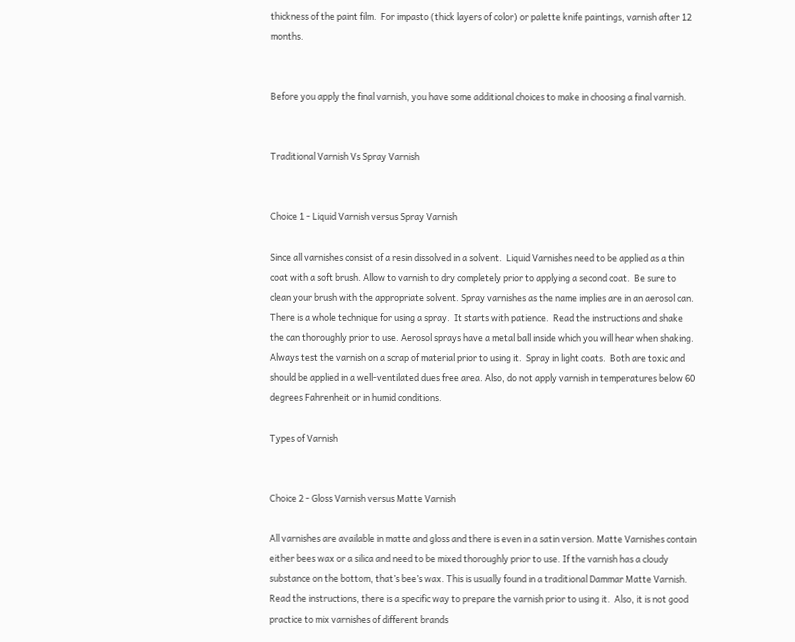thickness of the paint film.  For impasto (thick layers of color) or palette knife paintings, varnish after 12 months.


Before you apply the final varnish, you have some additional choices to make in choosing a final varnish.


Traditional Varnish Vs Spray Varnish


Choice 1 - Liquid Varnish versus Spray Varnish

Since all varnishes consist of a resin dissolved in a solvent.  Liquid Varnishes need to be applied as a thin coat with a soft brush. Allow to varnish to dry completely prior to applying a second coat.  Be sure to clean your brush with the appropriate solvent. Spray varnishes as the name implies are in an aerosol can. There is a whole technique for using a spray.  It starts with patience.  Read the instructions and shake the can thoroughly prior to use. Aerosol sprays have a metal ball inside which you will hear when shaking. Always test the varnish on a scrap of material prior to using it.  Spray in light coats.  Both are toxic and should be applied in a well-ventilated dues free area. Also, do not apply varnish in temperatures below 60 degrees Fahrenheit or in humid conditions.

Types of Varnish


Choice 2 - Gloss Varnish versus Matte Varnish

All varnishes are available in matte and gloss and there is even in a satin version. Matte Varnishes contain either bees wax or a silica and need to be mixed thoroughly prior to use. If the varnish has a cloudy substance on the bottom, that’s bee’s wax. This is usually found in a traditional Dammar Matte Varnish.  Read the instructions, there is a specific way to prepare the varnish prior to using it.  Also, it is not good practice to mix varnishes of different brands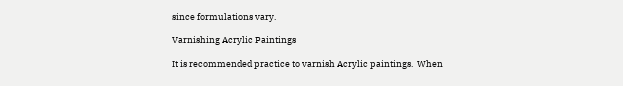since formulations vary.

Varnishing Acrylic Paintings

It is recommended practice to varnish Acrylic paintings.  When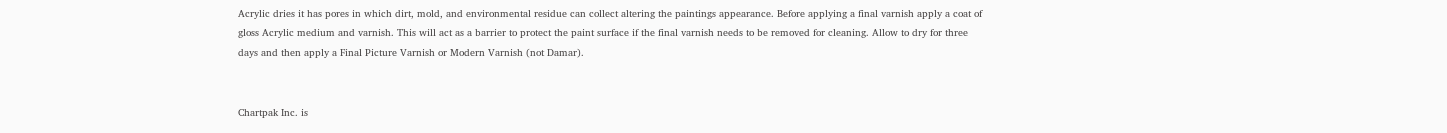Acrylic dries it has pores in which dirt, mold, and environmental residue can collect altering the paintings appearance. Before applying a final varnish apply a coat of gloss Acrylic medium and varnish. This will act as a barrier to protect the paint surface if the final varnish needs to be removed for cleaning. Allow to dry for three days and then apply a Final Picture Varnish or Modern Varnish (not Damar).


Chartpak Inc. is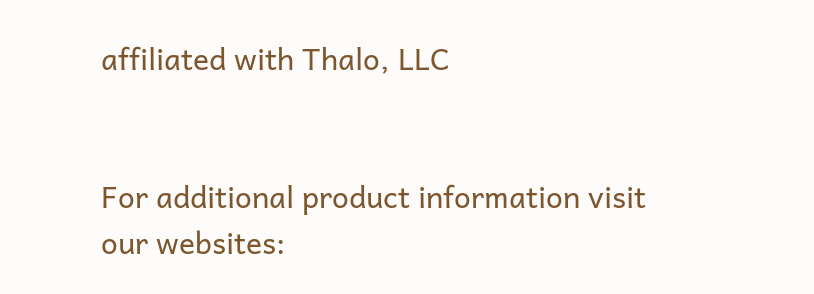affiliated with Thalo, LLC


For additional product information visit our websites: